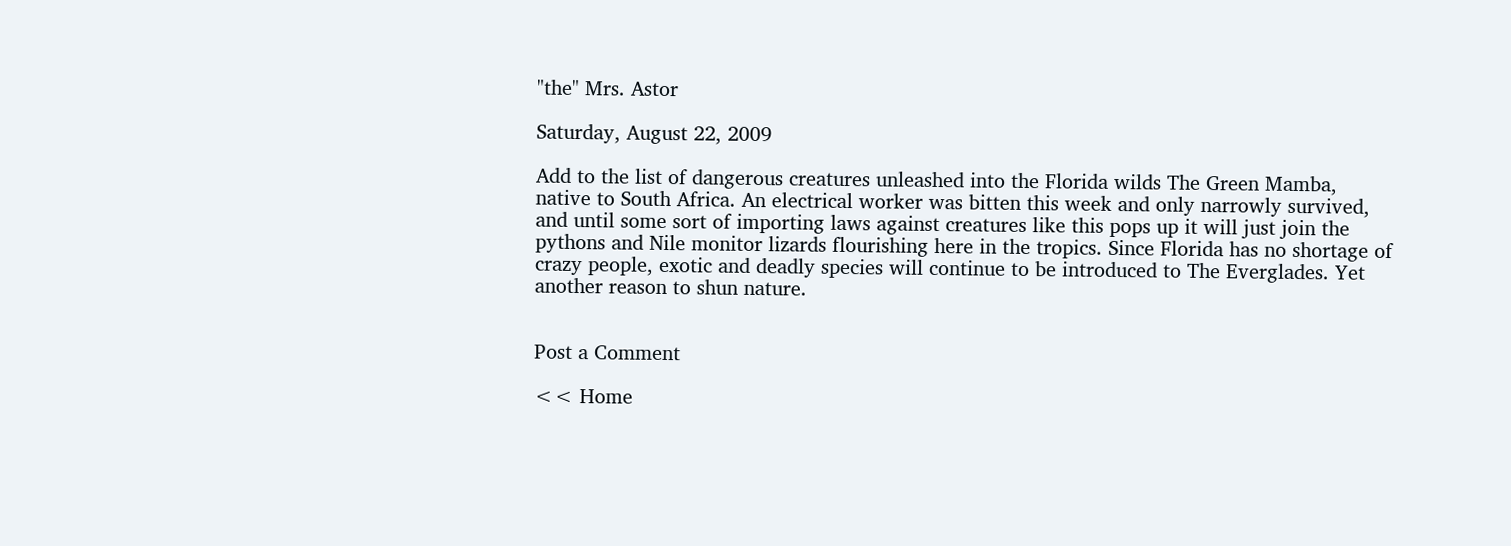"the" Mrs. Astor

Saturday, August 22, 2009

Add to the list of dangerous creatures unleashed into the Florida wilds The Green Mamba, native to South Africa. An electrical worker was bitten this week and only narrowly survived, and until some sort of importing laws against creatures like this pops up it will just join the pythons and Nile monitor lizards flourishing here in the tropics. Since Florida has no shortage of crazy people, exotic and deadly species will continue to be introduced to The Everglades. Yet another reason to shun nature.


Post a Comment

<< Home